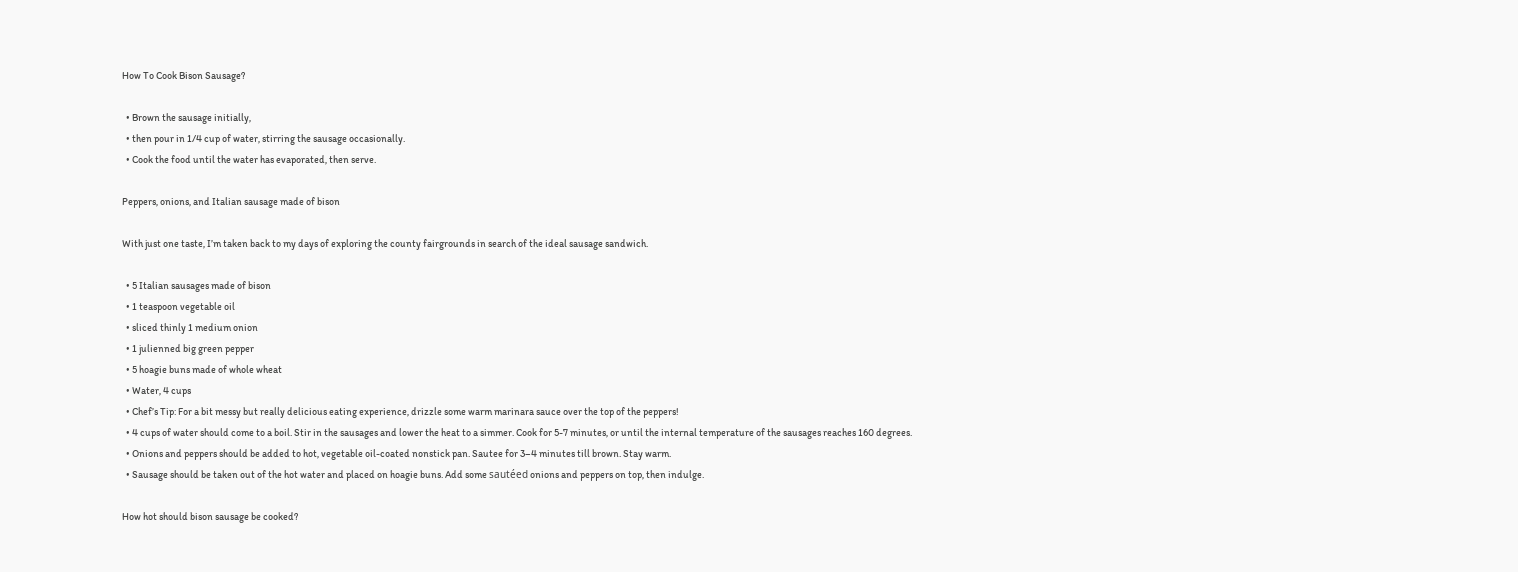How To Cook Bison Sausage?

  • Brown the sausage initially,
  • then pour in 1/4 cup of water, stirring the sausage occasionally.
  • Cook the food until the water has evaporated, then serve.

Peppers, onions, and Italian sausage made of bison

With just one taste, I’m taken back to my days of exploring the county fairgrounds in search of the ideal sausage sandwich.

  • 5 Italian sausages made of bison
  • 1 teaspoon vegetable oil
  • sliced thinly 1 medium onion
  • 1 julienned big green pepper
  • 5 hoagie buns made of whole wheat
  • Water, 4 cups
  • Chef’s Tip: For a bit messy but really delicious eating experience, drizzle some warm marinara sauce over the top of the peppers!
  • 4 cups of water should come to a boil. Stir in the sausages and lower the heat to a simmer. Cook for 5-7 minutes, or until the internal temperature of the sausages reaches 160 degrees.
  • Onions and peppers should be added to hot, vegetable oil-coated nonstick pan. Sautee for 3–4 minutes till brown. Stay warm.
  • Sausage should be taken out of the hot water and placed on hoagie buns. Add some sautéed onions and peppers on top, then indulge.

How hot should bison sausage be cooked?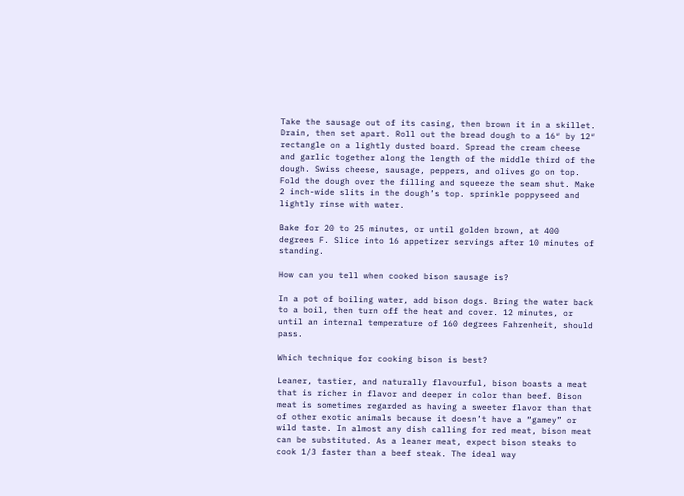Take the sausage out of its casing, then brown it in a skillet. Drain, then set apart. Roll out the bread dough to a 16″ by 12″ rectangle on a lightly dusted board. Spread the cream cheese and garlic together along the length of the middle third of the dough. Swiss cheese, sausage, peppers, and olives go on top. Fold the dough over the filling and squeeze the seam shut. Make 2 inch-wide slits in the dough’s top. sprinkle poppyseed and lightly rinse with water.

Bake for 20 to 25 minutes, or until golden brown, at 400 degrees F. Slice into 16 appetizer servings after 10 minutes of standing.

How can you tell when cooked bison sausage is?

In a pot of boiling water, add bison dogs. Bring the water back to a boil, then turn off the heat and cover. 12 minutes, or until an internal temperature of 160 degrees Fahrenheit, should pass.

Which technique for cooking bison is best?

Leaner, tastier, and naturally flavourful, bison boasts a meat that is richer in flavor and deeper in color than beef. Bison meat is sometimes regarded as having a sweeter flavor than that of other exotic animals because it doesn’t have a “gamey” or wild taste. In almost any dish calling for red meat, bison meat can be substituted. As a leaner meat, expect bison steaks to cook 1/3 faster than a beef steak. The ideal way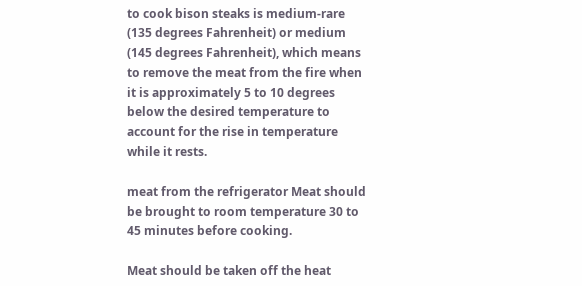to cook bison steaks is medium-rare (135 degrees Fahrenheit) or medium (145 degrees Fahrenheit), which means to remove the meat from the fire when it is approximately 5 to 10 degrees below the desired temperature to account for the rise in temperature while it rests.

meat from the refrigerator Meat should be brought to room temperature 30 to 45 minutes before cooking.

Meat should be taken off the heat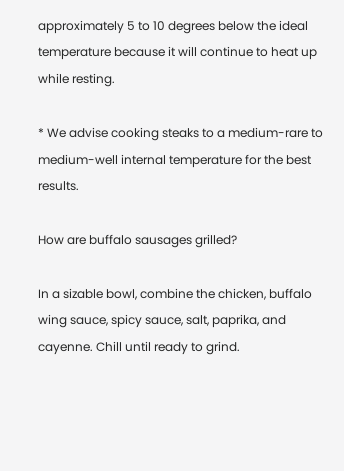approximately 5 to 10 degrees below the ideal temperature because it will continue to heat up while resting.

* We advise cooking steaks to a medium-rare to medium-well internal temperature for the best results.

How are buffalo sausages grilled?

In a sizable bowl, combine the chicken, buffalo wing sauce, spicy sauce, salt, paprika, and cayenne. Chill until ready to grind.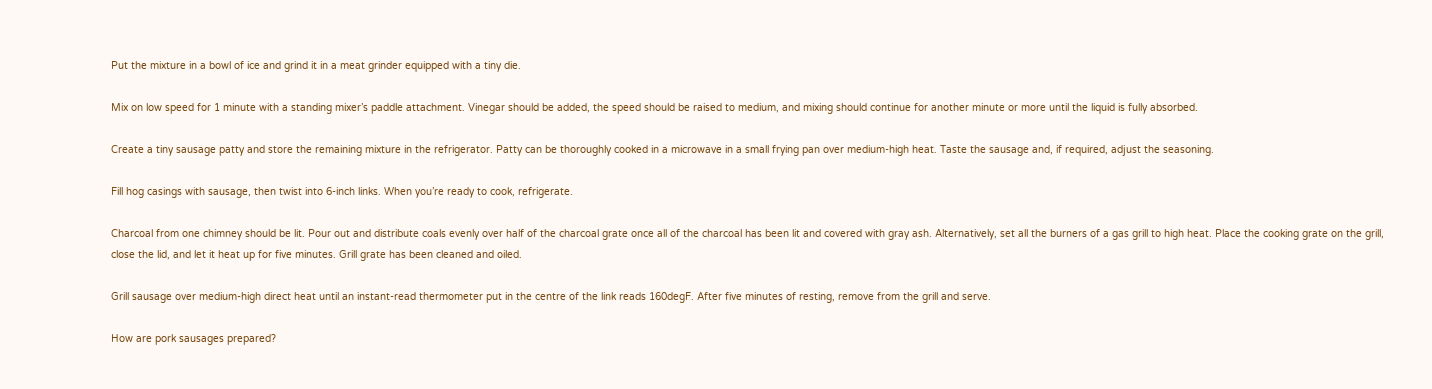Put the mixture in a bowl of ice and grind it in a meat grinder equipped with a tiny die.

Mix on low speed for 1 minute with a standing mixer’s paddle attachment. Vinegar should be added, the speed should be raised to medium, and mixing should continue for another minute or more until the liquid is fully absorbed.

Create a tiny sausage patty and store the remaining mixture in the refrigerator. Patty can be thoroughly cooked in a microwave in a small frying pan over medium-high heat. Taste the sausage and, if required, adjust the seasoning.

Fill hog casings with sausage, then twist into 6-inch links. When you’re ready to cook, refrigerate.

Charcoal from one chimney should be lit. Pour out and distribute coals evenly over half of the charcoal grate once all of the charcoal has been lit and covered with gray ash. Alternatively, set all the burners of a gas grill to high heat. Place the cooking grate on the grill, close the lid, and let it heat up for five minutes. Grill grate has been cleaned and oiled.

Grill sausage over medium-high direct heat until an instant-read thermometer put in the centre of the link reads 160degF. After five minutes of resting, remove from the grill and serve.

How are pork sausages prepared?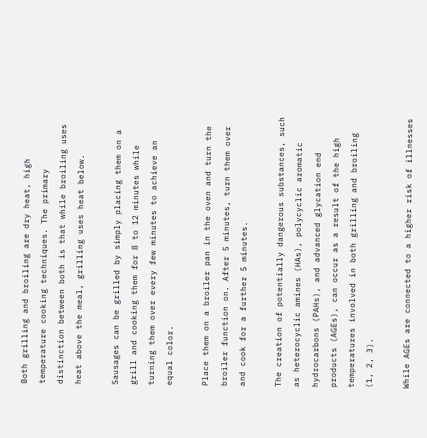Both grilling and broiling are dry heat, high temperature cooking techniques. The primary distinction between both is that while broiling uses heat above the meal, grilling uses heat below.

Sausages can be grilled by simply placing them on a grill and cooking them for 8 to 12 minutes while turning them over every few minutes to achieve an equal color.

Place them on a broiler pan in the oven and turn the broiler function on. After 5 minutes, turn them over and cook for a further 5 minutes.

The creation of potentially dangerous substances, such as heterocyclic amines (HAs), polycyclic aromatic hydrocarbons (PAHs), and advanced glycation end products (AGEs), can occur as a result of the high temperatures involved in both grilling and broiling (1, 2, 3).

While AGEs are connected to a higher risk of illnesses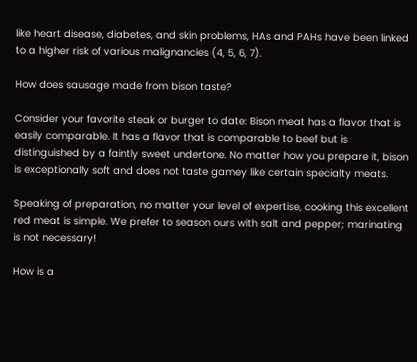like heart disease, diabetes, and skin problems, HAs and PAHs have been linked to a higher risk of various malignancies (4, 5, 6, 7).

How does sausage made from bison taste?

Consider your favorite steak or burger to date: Bison meat has a flavor that is easily comparable. It has a flavor that is comparable to beef but is distinguished by a faintly sweet undertone. No matter how you prepare it, bison is exceptionally soft and does not taste gamey like certain specialty meats.

Speaking of preparation, no matter your level of expertise, cooking this excellent red meat is simple. We prefer to season ours with salt and pepper; marinating is not necessary!

How is a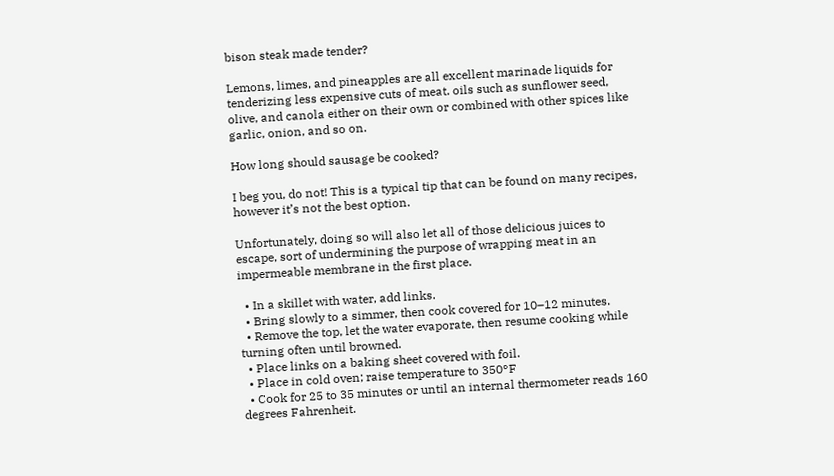bison steak made tender?

Lemons, limes, and pineapples are all excellent marinade liquids for tenderizing less expensive cuts of meat. oils such as sunflower seed, olive, and canola either on their own or combined with other spices like garlic, onion, and so on.

How long should sausage be cooked?

I beg you, do not! This is a typical tip that can be found on many recipes, however it’s not the best option.

Unfortunately, doing so will also let all of those delicious juices to escape, sort of undermining the purpose of wrapping meat in an impermeable membrane in the first place.

  • In a skillet with water, add links.
  • Bring slowly to a simmer, then cook covered for 10–12 minutes.
  • Remove the top, let the water evaporate, then resume cooking while turning often until browned.
  • Place links on a baking sheet covered with foil.
  • Place in cold oven; raise temperature to 350°F
  • Cook for 25 to 35 minutes or until an internal thermometer reads 160 degrees Fahrenheit.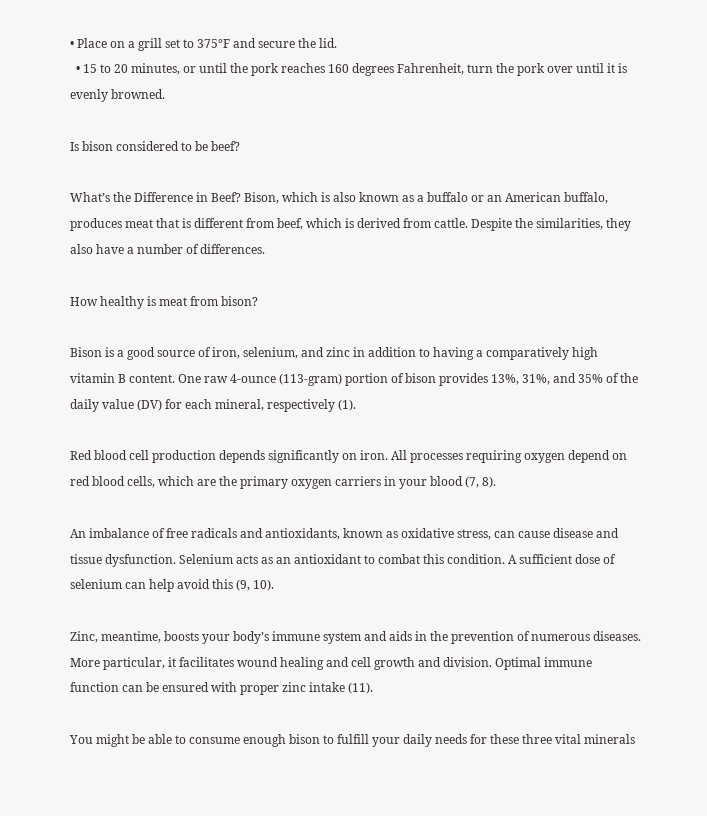• Place on a grill set to 375°F and secure the lid.
  • 15 to 20 minutes, or until the pork reaches 160 degrees Fahrenheit, turn the pork over until it is evenly browned.

Is bison considered to be beef?

What’s the Difference in Beef? Bison, which is also known as a buffalo or an American buffalo, produces meat that is different from beef, which is derived from cattle. Despite the similarities, they also have a number of differences.

How healthy is meat from bison?

Bison is a good source of iron, selenium, and zinc in addition to having a comparatively high vitamin B content. One raw 4-ounce (113-gram) portion of bison provides 13%, 31%, and 35% of the daily value (DV) for each mineral, respectively (1).

Red blood cell production depends significantly on iron. All processes requiring oxygen depend on red blood cells, which are the primary oxygen carriers in your blood (7, 8).

An imbalance of free radicals and antioxidants, known as oxidative stress, can cause disease and tissue dysfunction. Selenium acts as an antioxidant to combat this condition. A sufficient dose of selenium can help avoid this (9, 10).

Zinc, meantime, boosts your body’s immune system and aids in the prevention of numerous diseases. More particular, it facilitates wound healing and cell growth and division. Optimal immune function can be ensured with proper zinc intake (11).

You might be able to consume enough bison to fulfill your daily needs for these three vital minerals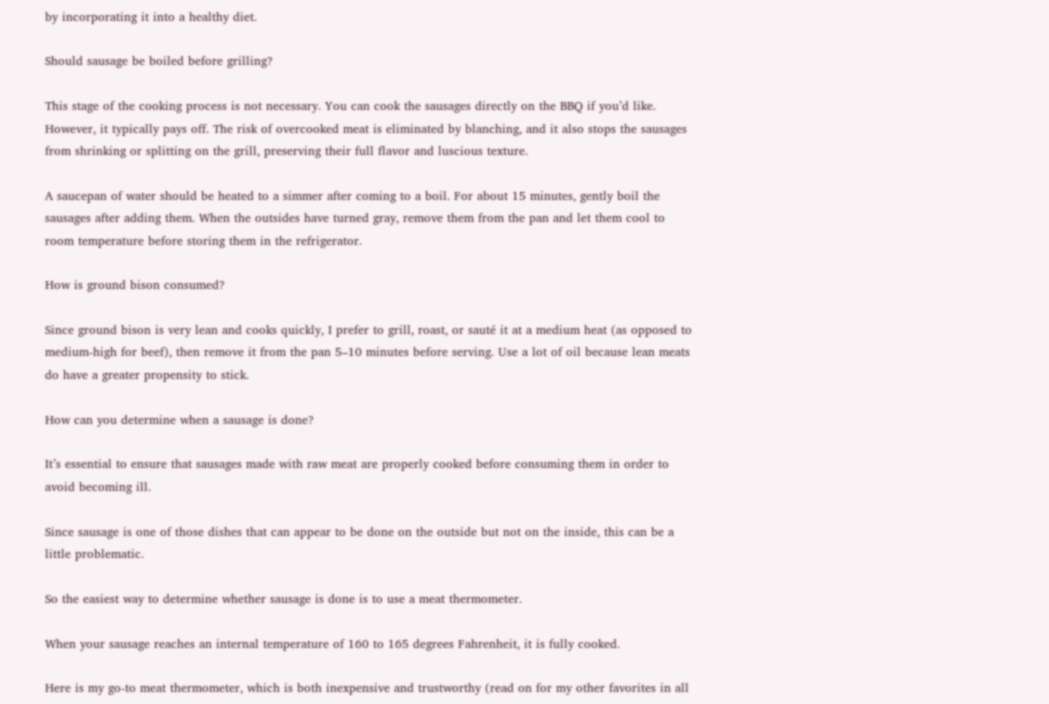by incorporating it into a healthy diet.

Should sausage be boiled before grilling?

This stage of the cooking process is not necessary. You can cook the sausages directly on the BBQ if you’d like. However, it typically pays off. The risk of overcooked meat is eliminated by blanching, and it also stops the sausages from shrinking or splitting on the grill, preserving their full flavor and luscious texture.

A saucepan of water should be heated to a simmer after coming to a boil. For about 15 minutes, gently boil the sausages after adding them. When the outsides have turned gray, remove them from the pan and let them cool to room temperature before storing them in the refrigerator.

How is ground bison consumed?

Since ground bison is very lean and cooks quickly, I prefer to grill, roast, or sauté it at a medium heat (as opposed to medium-high for beef), then remove it from the pan 5–10 minutes before serving. Use a lot of oil because lean meats do have a greater propensity to stick.

How can you determine when a sausage is done?

It’s essential to ensure that sausages made with raw meat are properly cooked before consuming them in order to avoid becoming ill.

Since sausage is one of those dishes that can appear to be done on the outside but not on the inside, this can be a little problematic.

So the easiest way to determine whether sausage is done is to use a meat thermometer.

When your sausage reaches an internal temperature of 160 to 165 degrees Fahrenheit, it is fully cooked.

Here is my go-to meat thermometer, which is both inexpensive and trustworthy (read on for my other favorites in all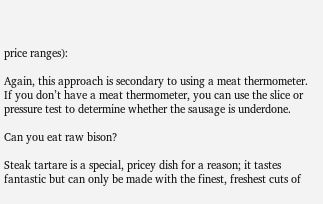price ranges):

Again, this approach is secondary to using a meat thermometer. If you don’t have a meat thermometer, you can use the slice or pressure test to determine whether the sausage is underdone.

Can you eat raw bison?

Steak tartare is a special, pricey dish for a reason; it tastes fantastic but can only be made with the finest, freshest cuts of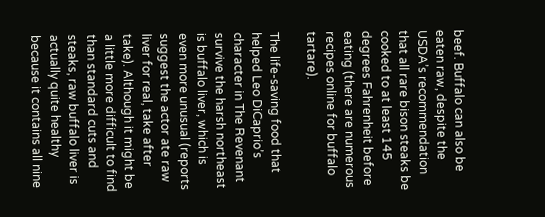beef. Buffalo can also be eaten raw, despite the USDA’s recommendation that all rare bison steaks be cooked to at least 145 degrees Fahrenheit before eating (there are numerous recipes online for buffalo tartare).

The life-saving food that helped Leo DiCaprio’s character in The Revenant survive the harsh northeast is buffalo liver, which is even more unusual (reports suggest the actor ate raw liver for real, take after take). Although it might be a little more difficult to find than standard cuts and steaks, raw buffalo liver is actually quite healthy because it contains all nine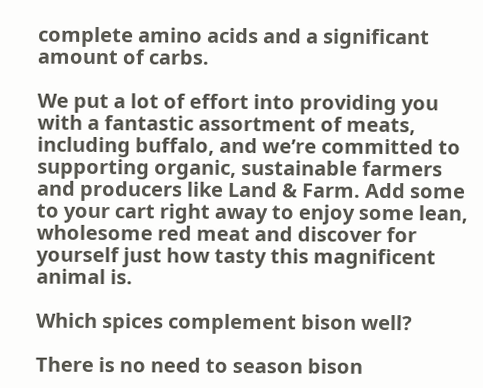complete amino acids and a significant amount of carbs.

We put a lot of effort into providing you with a fantastic assortment of meats, including buffalo, and we’re committed to supporting organic, sustainable farmers and producers like Land & Farm. Add some to your cart right away to enjoy some lean, wholesome red meat and discover for yourself just how tasty this magnificent animal is.

Which spices complement bison well?

There is no need to season bison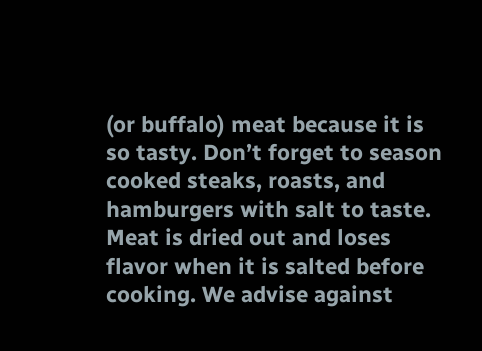(or buffalo) meat because it is so tasty. Don’t forget to season cooked steaks, roasts, and hamburgers with salt to taste. Meat is dried out and loses flavor when it is salted before cooking. We advise against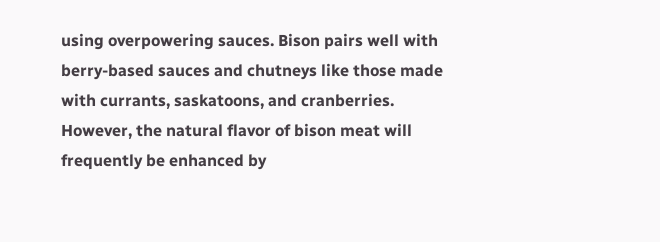using overpowering sauces. Bison pairs well with berry-based sauces and chutneys like those made with currants, saskatoons, and cranberries. However, the natural flavor of bison meat will frequently be enhanced by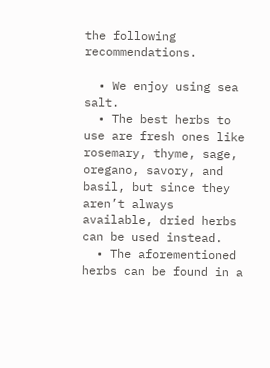the following recommendations.

  • We enjoy using sea salt.
  • The best herbs to use are fresh ones like rosemary, thyme, sage, oregano, savory, and basil, but since they aren’t always available, dried herbs can be used instead.
  • The aforementioned herbs can be found in a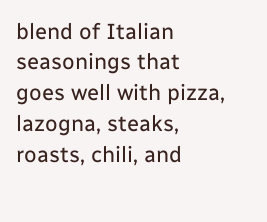blend of Italian seasonings that goes well with pizza, lazogna, steaks, roasts, chili, and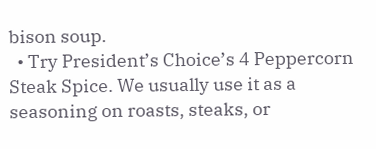bison soup.
  • Try President’s Choice’s 4 Peppercorn Steak Spice. We usually use it as a seasoning on roasts, steaks, or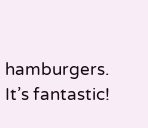hamburgers. It’s fantastic!